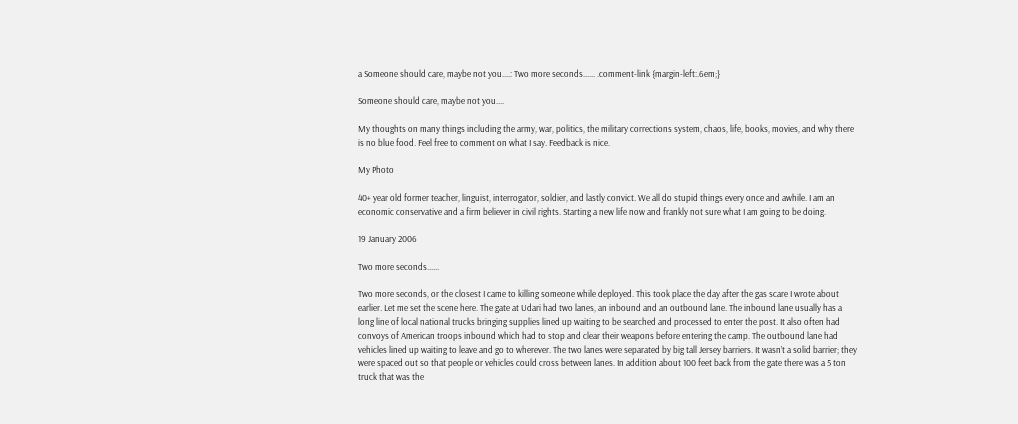a Someone should care, maybe not you....: Two more seconds...... .comment-link {margin-left:.6em;}

Someone should care, maybe not you....

My thoughts on many things including the army, war, politics, the military corrections system, chaos, life, books, movies, and why there is no blue food. Feel free to comment on what I say. Feedback is nice.

My Photo

40+ year old former teacher, linguist, interrogator, soldier, and lastly convict. We all do stupid things every once and awhile. I am an economic conservative and a firm believer in civil rights. Starting a new life now and frankly not sure what I am going to be doing.

19 January 2006

Two more seconds......

Two more seconds, or the closest I came to killing someone while deployed. This took place the day after the gas scare I wrote about earlier. Let me set the scene here. The gate at Udari had two lanes, an inbound and an outbound lane. The inbound lane usually has a long line of local national trucks bringing supplies lined up waiting to be searched and processed to enter the post. It also often had convoys of American troops inbound which had to stop and clear their weapons before entering the camp. The outbound lane had vehicles lined up waiting to leave and go to wherever. The two lanes were separated by big tall Jersey barriers. It wasn’t a solid barrier; they were spaced out so that people or vehicles could cross between lanes. In addition about 100 feet back from the gate there was a 5 ton truck that was the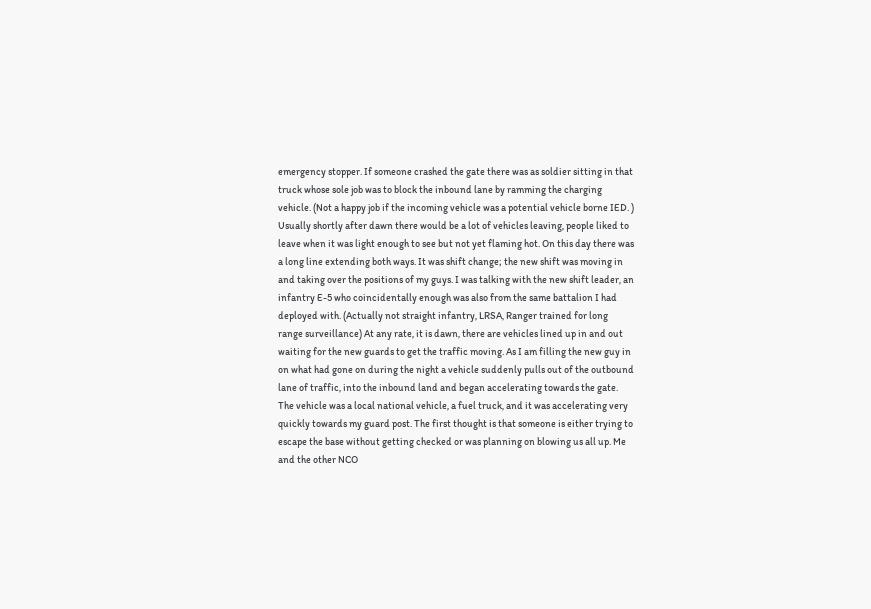emergency stopper. If someone crashed the gate there was as soldier sitting in that truck whose sole job was to block the inbound lane by ramming the charging vehicle. (Not a happy job if the incoming vehicle was a potential vehicle borne IED. )
Usually shortly after dawn there would be a lot of vehicles leaving, people liked to leave when it was light enough to see but not yet flaming hot. On this day there was a long line extending both ways. It was shift change; the new shift was moving in and taking over the positions of my guys. I was talking with the new shift leader, an infantry E-5 who coincidentally enough was also from the same battalion I had deployed with. (Actually not straight infantry, LRSA, Ranger trained for long range surveillance) At any rate, it is dawn, there are vehicles lined up in and out waiting for the new guards to get the traffic moving. As I am filling the new guy in on what had gone on during the night a vehicle suddenly pulls out of the outbound lane of traffic, into the inbound land and began accelerating towards the gate. The vehicle was a local national vehicle, a fuel truck, and it was accelerating very quickly towards my guard post. The first thought is that someone is either trying to escape the base without getting checked or was planning on blowing us all up. Me and the other NCO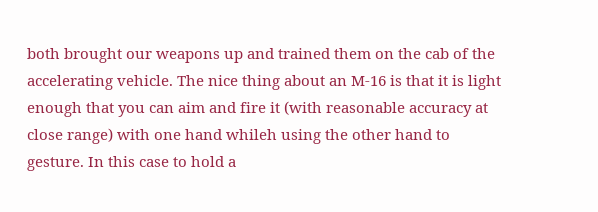both brought our weapons up and trained them on the cab of the accelerating vehicle. The nice thing about an M-16 is that it is light enough that you can aim and fire it (with reasonable accuracy at close range) with one hand whileh using the other hand to gesture. In this case to hold a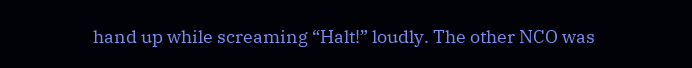hand up while screaming “Halt!” loudly. The other NCO was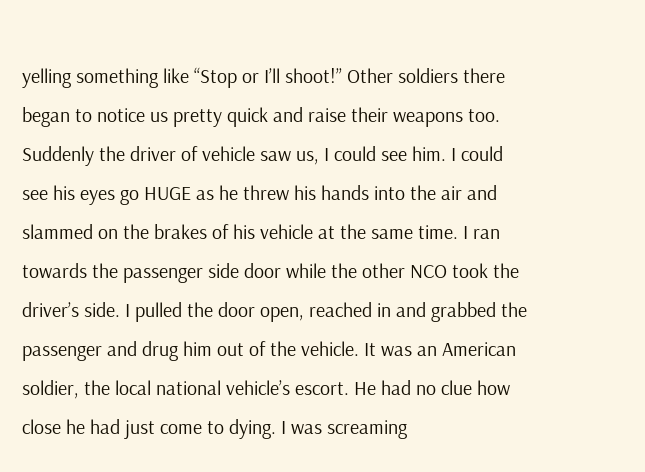yelling something like “Stop or I’ll shoot!” Other soldiers there began to notice us pretty quick and raise their weapons too.
Suddenly the driver of vehicle saw us, I could see him. I could see his eyes go HUGE as he threw his hands into the air and slammed on the brakes of his vehicle at the same time. I ran towards the passenger side door while the other NCO took the driver’s side. I pulled the door open, reached in and grabbed the passenger and drug him out of the vehicle. It was an American soldier, the local national vehicle’s escort. He had no clue how close he had just come to dying. I was screaming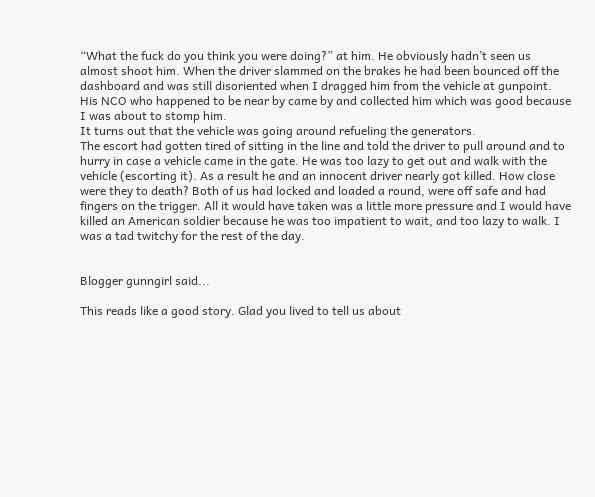“What the fuck do you think you were doing?” at him. He obviously hadn’t seen us almost shoot him. When the driver slammed on the brakes he had been bounced off the dashboard and was still disoriented when I dragged him from the vehicle at gunpoint. His NCO who happened to be near by came by and collected him which was good because I was about to stomp him.
It turns out that the vehicle was going around refueling the generators.
The escort had gotten tired of sitting in the line and told the driver to pull around and to hurry in case a vehicle came in the gate. He was too lazy to get out and walk with the vehicle (escorting it). As a result he and an innocent driver nearly got killed. How close were they to death? Both of us had locked and loaded a round, were off safe and had fingers on the trigger. All it would have taken was a little more pressure and I would have killed an American soldier because he was too impatient to wait, and too lazy to walk. I was a tad twitchy for the rest of the day.


Blogger gunngirl said...

This reads like a good story. Glad you lived to tell us about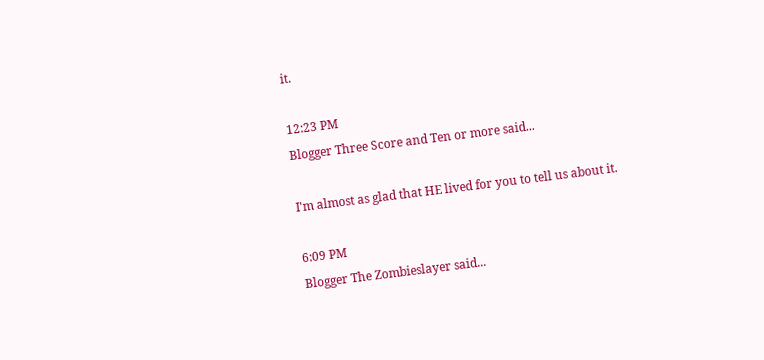it.

12:23 PM
Blogger Three Score and Ten or more said...

I'm almost as glad that HE lived for you to tell us about it.

6:09 PM
Blogger The Zombieslayer said...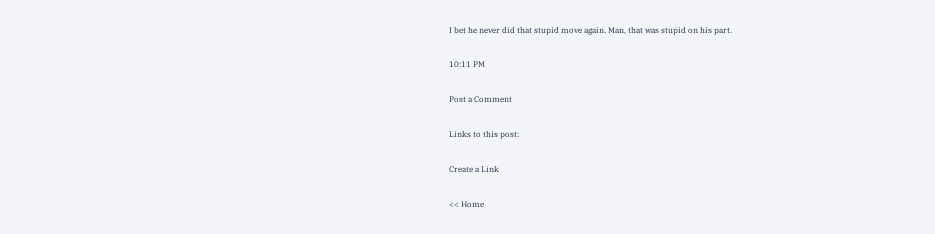I bet he never did that stupid move again. Man, that was stupid on his part.

10:11 PM

Post a Comment

Links to this post:

Create a Link

<< Home